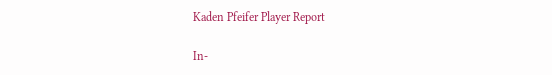Kaden Pfeifer Player Report

In-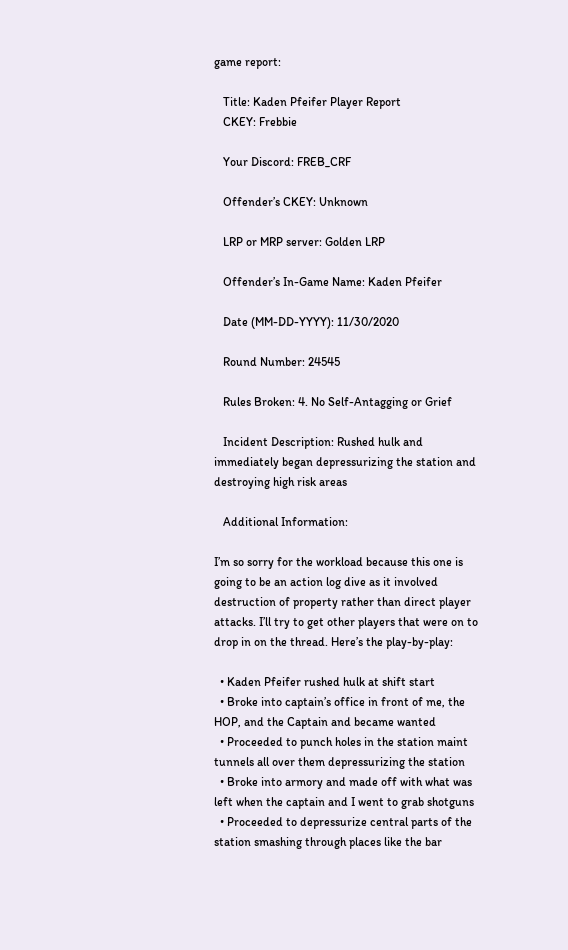game report:

   Title: Kaden Pfeifer Player Report
   CKEY: Frebbie

   Your Discord: FREB_CRF

   Offender’s CKEY: Unknown

   LRP or MRP server: Golden LRP

   Offender’s In-Game Name: Kaden Pfeifer

   Date (MM-DD-YYYY): 11/30/2020

   Round Number: 24545

   Rules Broken: 4. No Self-Antagging or Grief

   Incident Description: Rushed hulk and immediately began depressurizing the station and destroying high risk areas

   Additional Information:

I’m so sorry for the workload because this one is going to be an action log dive as it involved destruction of property rather than direct player attacks. I’ll try to get other players that were on to drop in on the thread. Here’s the play-by-play:

  • Kaden Pfeifer rushed hulk at shift start
  • Broke into captain’s office in front of me, the HOP, and the Captain and became wanted
  • Proceeded to punch holes in the station maint tunnels all over them depressurizing the station
  • Broke into armory and made off with what was left when the captain and I went to grab shotguns
  • Proceeded to depressurize central parts of the station smashing through places like the bar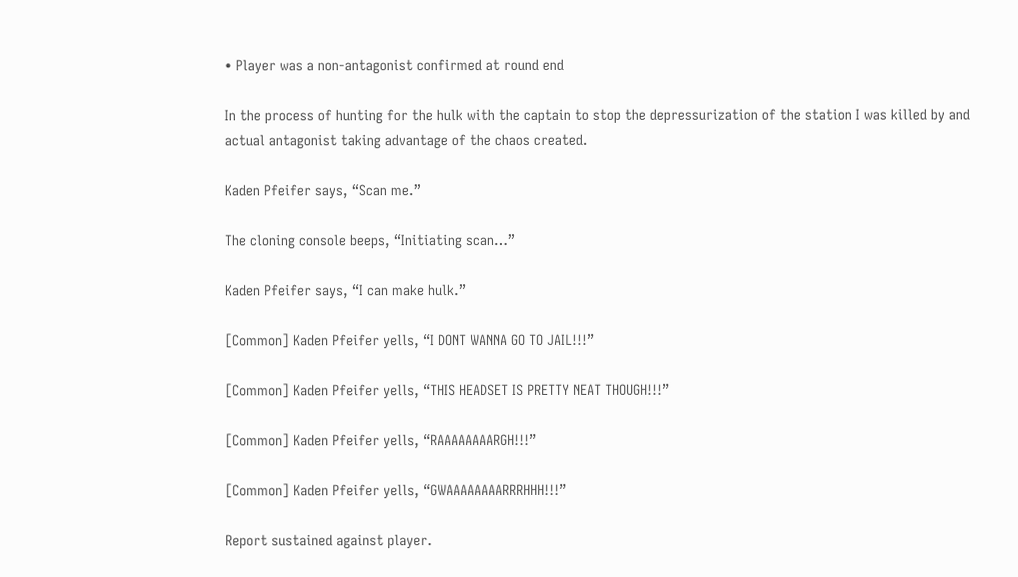• Player was a non-antagonist confirmed at round end

In the process of hunting for the hulk with the captain to stop the depressurization of the station I was killed by and actual antagonist taking advantage of the chaos created.

Kaden Pfeifer says, “Scan me.”

The cloning console beeps, “Initiating scan…”

Kaden Pfeifer says, “I can make hulk.”

[Common] Kaden Pfeifer yells, “I DONT WANNA GO TO JAIL!!!”

[Common] Kaden Pfeifer yells, “THIS HEADSET IS PRETTY NEAT THOUGH!!!”

[Common] Kaden Pfeifer yells, “RAAAAAAAARGH!!!”

[Common] Kaden Pfeifer yells, “GWAAAAAAAARRRHHH!!!”

Report sustained against player.